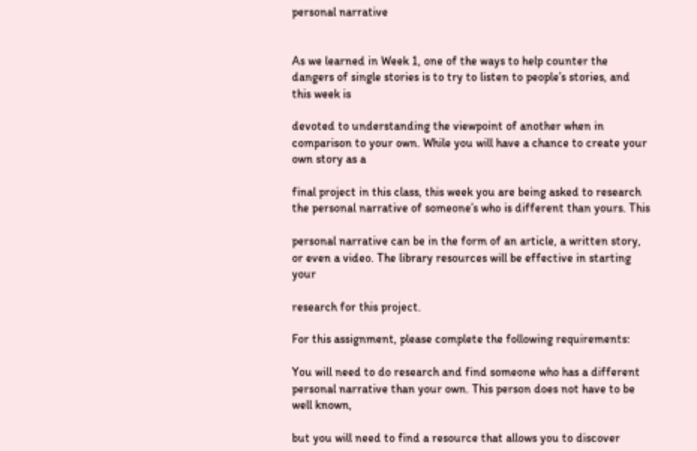personal narrative


As we learned in Week 1, one of the ways to help counter the dangers of single stories is to try to listen to people’s stories, and this week is

devoted to understanding the viewpoint of another when in comparison to your own. While you will have a chance to create your own story as a

final project in this class, this week you are being asked to research the personal narrative of someone’s who is different than yours. This

personal narrative can be in the form of an article, a written story, or even a video. The library resources will be effective in starting your

research for this project.

For this assignment, please complete the following requirements:

You will need to do research and find someone who has a different personal narrative than your own. This person does not have to be well known,

but you will need to find a resource that allows you to discover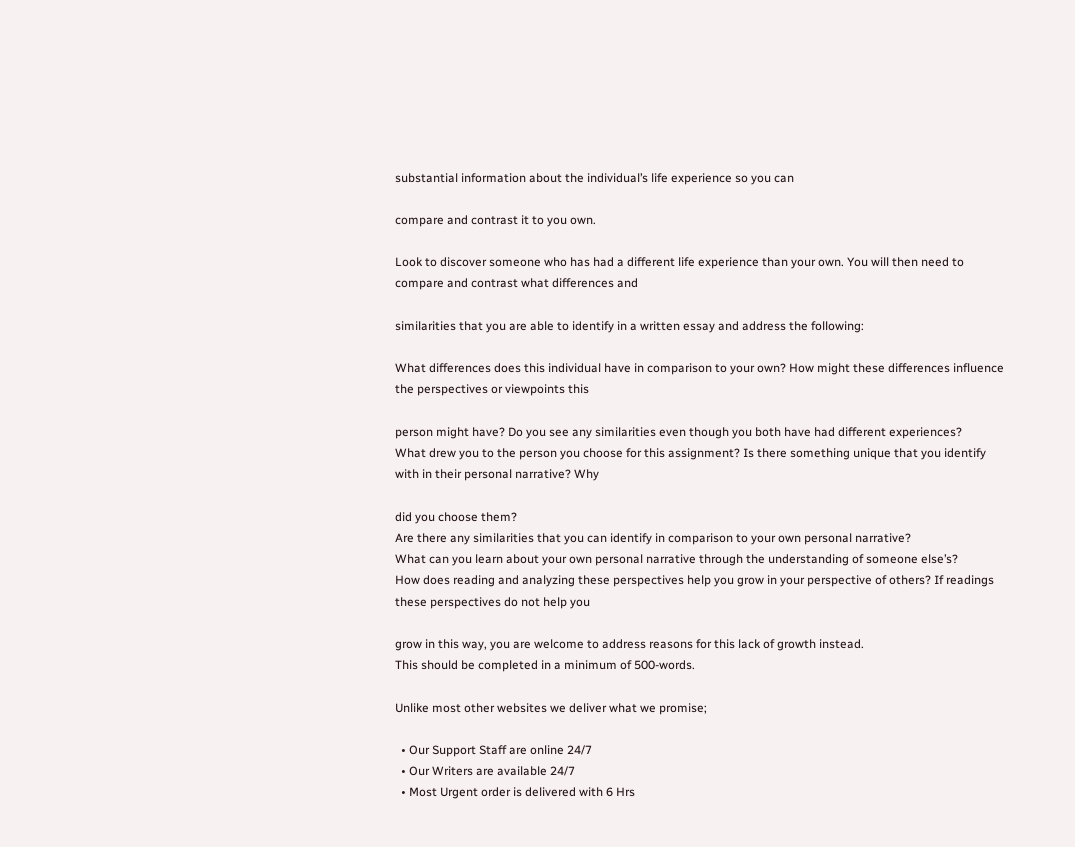substantial information about the individual’s life experience so you can

compare and contrast it to you own.

Look to discover someone who has had a different life experience than your own. You will then need to compare and contrast what differences and

similarities that you are able to identify in a written essay and address the following:

What differences does this individual have in comparison to your own? How might these differences influence the perspectives or viewpoints this

person might have? Do you see any similarities even though you both have had different experiences?
What drew you to the person you choose for this assignment? Is there something unique that you identify with in their personal narrative? Why

did you choose them?
Are there any similarities that you can identify in comparison to your own personal narrative?
What can you learn about your own personal narrative through the understanding of someone else’s?
How does reading and analyzing these perspectives help you grow in your perspective of others? If readings these perspectives do not help you

grow in this way, you are welcome to address reasons for this lack of growth instead.
This should be completed in a minimum of 500-words.

Unlike most other websites we deliver what we promise;

  • Our Support Staff are online 24/7
  • Our Writers are available 24/7
  • Most Urgent order is delivered with 6 Hrs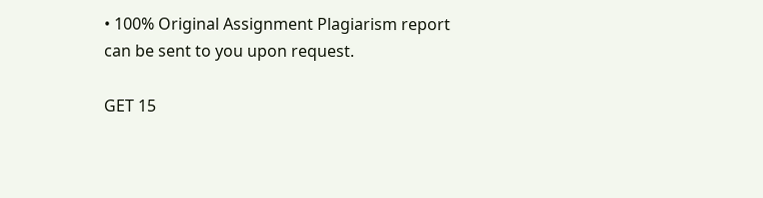• 100% Original Assignment Plagiarism report can be sent to you upon request.

GET 15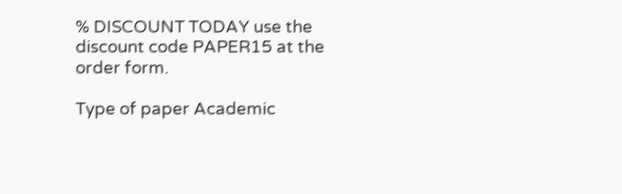% DISCOUNT TODAY use the discount code PAPER15 at the order form.

Type of paper Academic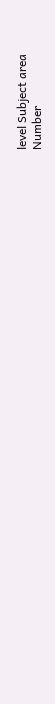level Subject area
Number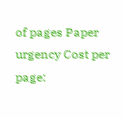of pages Paper urgency Cost per page: